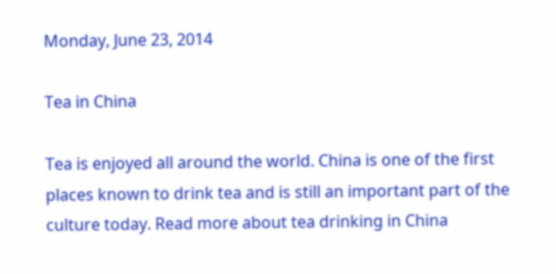Monday, June 23, 2014

Tea in China

Tea is enjoyed all around the world. China is one of the first places known to drink tea and is still an important part of the culture today. Read more about tea drinking in China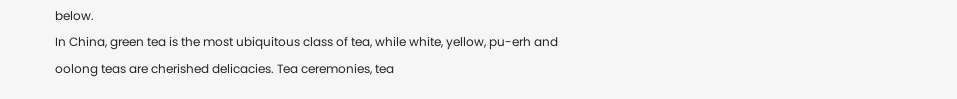below.
In China, green tea is the most ubiquitous class of tea, while white, yellow, pu-erh and oolong teas are cherished delicacies. Tea ceremonies, tea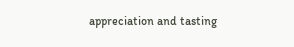appreciation and tasting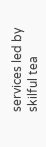services led by skilful tea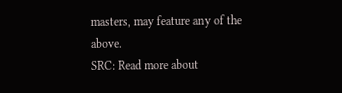masters, may feature any of the above.
SRC: Read more about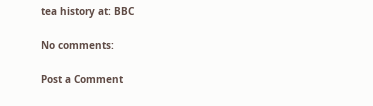tea history at: BBC

No comments:

Post a Comment